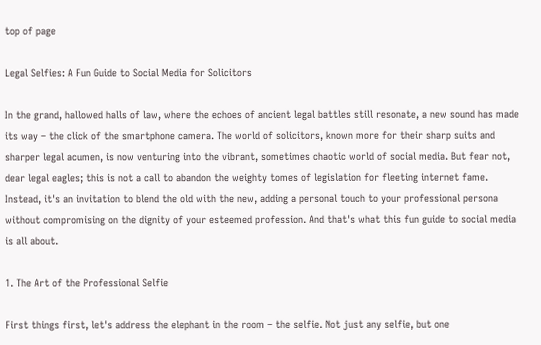top of page

Legal Selfies: A Fun Guide to Social Media for Solicitors

In the grand, hallowed halls of law, where the echoes of ancient legal battles still resonate, a new sound has made its way – the click of the smartphone camera. The world of solicitors, known more for their sharp suits and sharper legal acumen, is now venturing into the vibrant, sometimes chaotic world of social media. But fear not, dear legal eagles; this is not a call to abandon the weighty tomes of legislation for fleeting internet fame. Instead, it's an invitation to blend the old with the new, adding a personal touch to your professional persona without compromising on the dignity of your esteemed profession. And that's what this fun guide to social media is all about.

1. The Art of the Professional Selfie

First things first, let's address the elephant in the room – the selfie. Not just any selfie, but one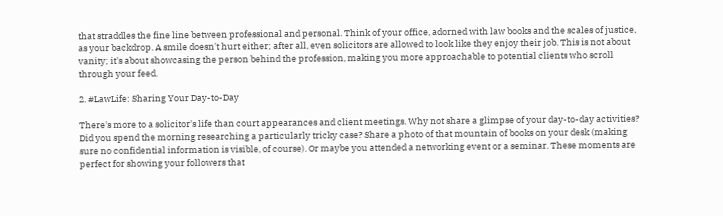that straddles the fine line between professional and personal. Think of your office, adorned with law books and the scales of justice, as your backdrop. A smile doesn't hurt either; after all, even solicitors are allowed to look like they enjoy their job. This is not about vanity; it's about showcasing the person behind the profession, making you more approachable to potential clients who scroll through your feed.

2. #LawLife: Sharing Your Day-to-Day

There's more to a solicitor's life than court appearances and client meetings. Why not share a glimpse of your day-to-day activities? Did you spend the morning researching a particularly tricky case? Share a photo of that mountain of books on your desk (making sure no confidential information is visible, of course). Or maybe you attended a networking event or a seminar. These moments are perfect for showing your followers that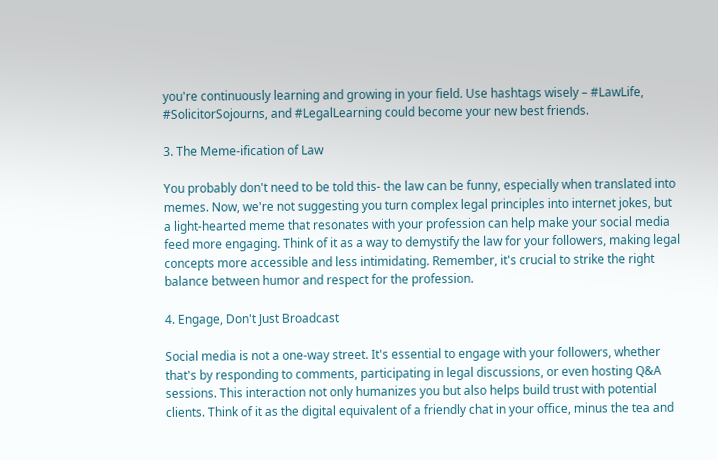you're continuously learning and growing in your field. Use hashtags wisely – #LawLife, #SolicitorSojourns, and #LegalLearning could become your new best friends.

3. The Meme-ification of Law

You probably don't need to be told this- the law can be funny, especially when translated into memes. Now, we're not suggesting you turn complex legal principles into internet jokes, but a light-hearted meme that resonates with your profession can help make your social media feed more engaging. Think of it as a way to demystify the law for your followers, making legal concepts more accessible and less intimidating. Remember, it's crucial to strike the right balance between humor and respect for the profession.

4. Engage, Don't Just Broadcast

Social media is not a one-way street. It's essential to engage with your followers, whether that's by responding to comments, participating in legal discussions, or even hosting Q&A sessions. This interaction not only humanizes you but also helps build trust with potential clients. Think of it as the digital equivalent of a friendly chat in your office, minus the tea and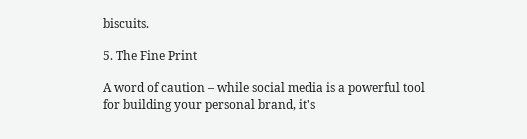biscuits.

5. The Fine Print

A word of caution – while social media is a powerful tool for building your personal brand, it's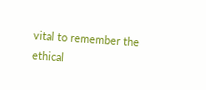vital to remember the ethical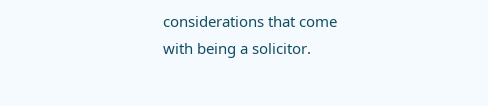considerations that come with being a solicitor.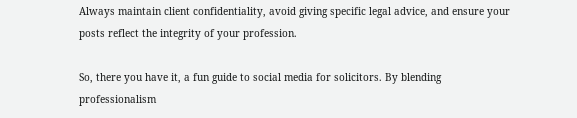Always maintain client confidentiality, avoid giving specific legal advice, and ensure your posts reflect the integrity of your profession.

So, there you have it, a fun guide to social media for solicitors. By blending professionalism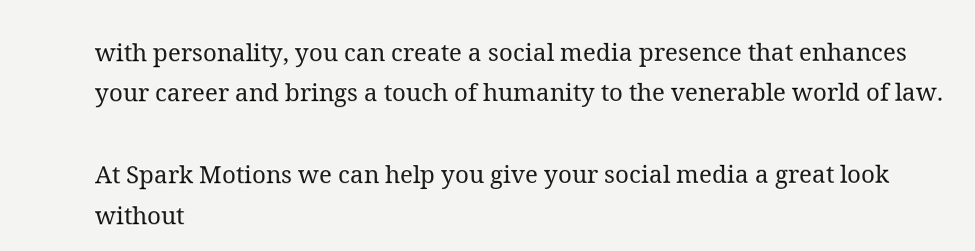with personality, you can create a social media presence that enhances your career and brings a touch of humanity to the venerable world of law.

At Spark Motions we can help you give your social media a great look without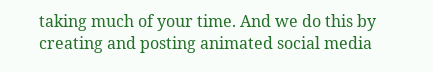taking much of your time. And we do this by creating and posting animated social media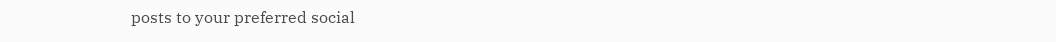posts to your preferred social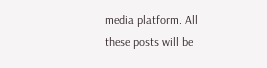media platform. All these posts will be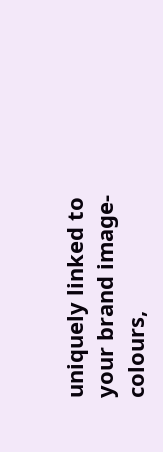uniquely linked to your brand image- colours,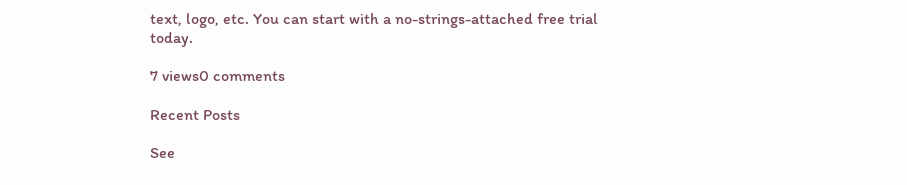text, logo, etc. You can start with a no-strings-attached free trial today.

7 views0 comments

Recent Posts

See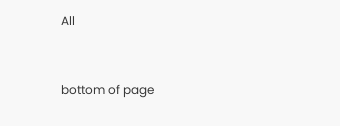All


bottom of page